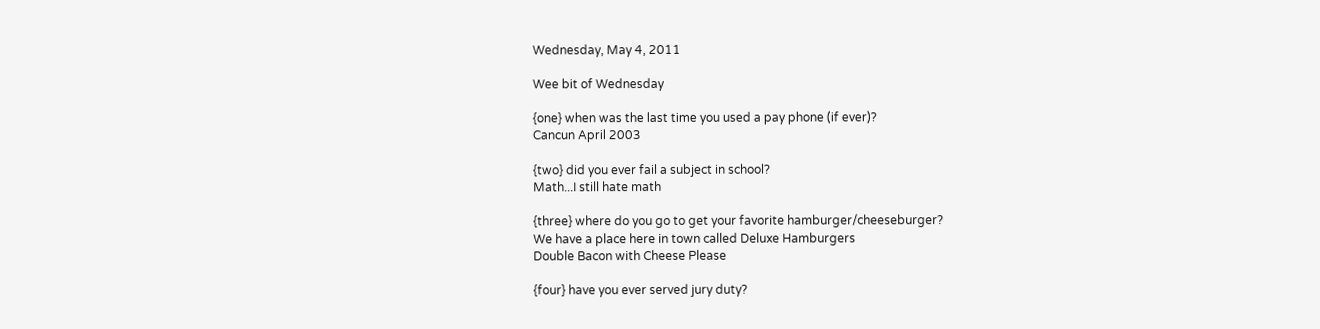Wednesday, May 4, 2011

Wee bit of Wednesday

{one} when was the last time you used a pay phone (if ever)?
Cancun April 2003

{two} did you ever fail a subject in school?
Math...I still hate math

{three} where do you go to get your favorite hamburger/cheeseburger?
We have a place here in town called Deluxe Hamburgers
Double Bacon with Cheese Please

{four} have you ever served jury duty?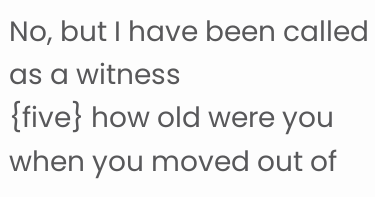No, but I have been called as a witness
{five} how old were you when you moved out of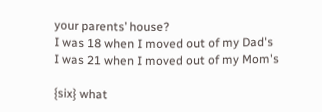your parents’ house?
I was 18 when I moved out of my Dad's
I was 21 when I moved out of my Mom's

{six} what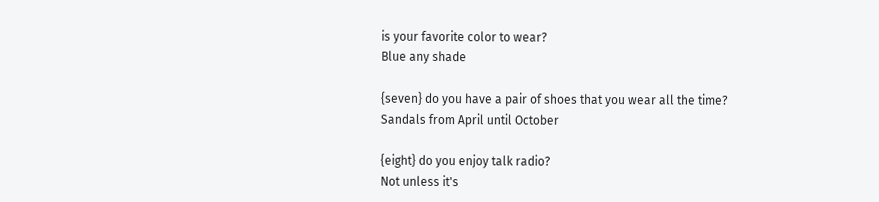is your favorite color to wear?
Blue any shade

{seven} do you have a pair of shoes that you wear all the time?
Sandals from April until October

{eight} do you enjoy talk radio?
Not unless it's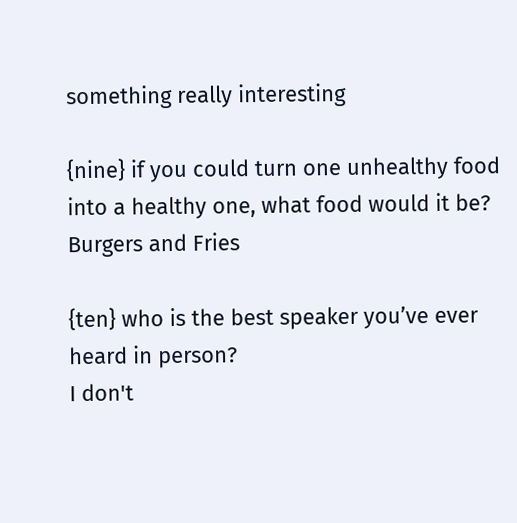something really interesting

{nine} if you could turn one unhealthy food into a healthy one, what food would it be?
Burgers and Fries

{ten} who is the best speaker you’ve ever heard in person?
I don't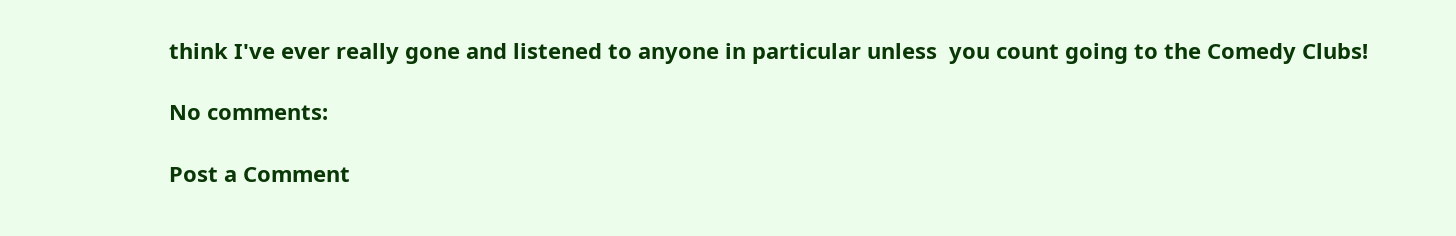think I've ever really gone and listened to anyone in particular unless  you count going to the Comedy Clubs!

No comments:

Post a Comment